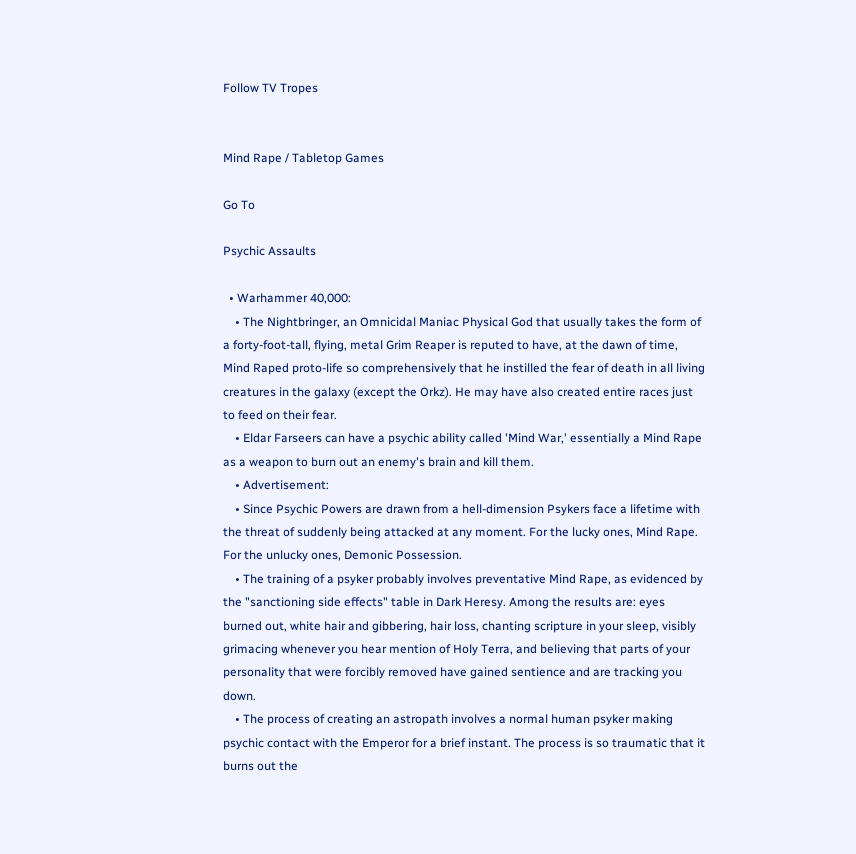Follow TV Tropes


Mind Rape / Tabletop Games

Go To

Psychic Assaults

  • Warhammer 40,000:
    • The Nightbringer, an Omnicidal Maniac Physical God that usually takes the form of a forty-foot-tall, flying, metal Grim Reaper is reputed to have, at the dawn of time, Mind Raped proto-life so comprehensively that he instilled the fear of death in all living creatures in the galaxy (except the Orkz). He may have also created entire races just to feed on their fear.
    • Eldar Farseers can have a psychic ability called 'Mind War,' essentially a Mind Rape as a weapon to burn out an enemy's brain and kill them.
    • Advertisement:
    • Since Psychic Powers are drawn from a hell-dimension Psykers face a lifetime with the threat of suddenly being attacked at any moment. For the lucky ones, Mind Rape. For the unlucky ones, Demonic Possession.
    • The training of a psyker probably involves preventative Mind Rape, as evidenced by the "sanctioning side effects" table in Dark Heresy. Among the results are: eyes burned out, white hair and gibbering, hair loss, chanting scripture in your sleep, visibly grimacing whenever you hear mention of Holy Terra, and believing that parts of your personality that were forcibly removed have gained sentience and are tracking you down.
    • The process of creating an astropath involves a normal human psyker making psychic contact with the Emperor for a brief instant. The process is so traumatic that it burns out the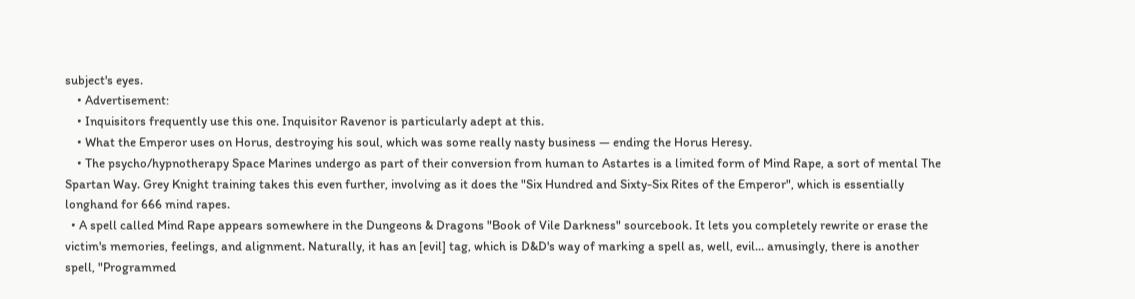subject's eyes.
    • Advertisement:
    • Inquisitors frequently use this one. Inquisitor Ravenor is particularly adept at this.
    • What the Emperor uses on Horus, destroying his soul, which was some really nasty business — ending the Horus Heresy.
    • The psycho/hypnotherapy Space Marines undergo as part of their conversion from human to Astartes is a limited form of Mind Rape, a sort of mental The Spartan Way. Grey Knight training takes this even further, involving as it does the "Six Hundred and Sixty-Six Rites of the Emperor", which is essentially longhand for 666 mind rapes.
  • A spell called Mind Rape appears somewhere in the Dungeons & Dragons "Book of Vile Darkness" sourcebook. It lets you completely rewrite or erase the victim's memories, feelings, and alignment. Naturally, it has an [evil] tag, which is D&D's way of marking a spell as, well, evil... amusingly, there is another spell, "Programmed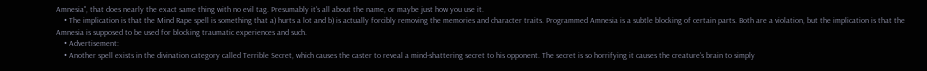Amnesia", that does nearly the exact same thing with no evil tag. Presumably it's all about the name, or maybe just how you use it.
    • The implication is that the Mind Rape spell is something that a) hurts a lot and b) is actually forcibly removing the memories and character traits. Programmed Amnesia is a subtle blocking of certain parts. Both are a violation, but the implication is that the Amnesia is supposed to be used for blocking traumatic experiences and such.
    • Advertisement:
    • Another spell exists in the divination category called Terrible Secret, which causes the caster to reveal a mind-shattering secret to his opponent. The secret is so horrifying it causes the creature's brain to simply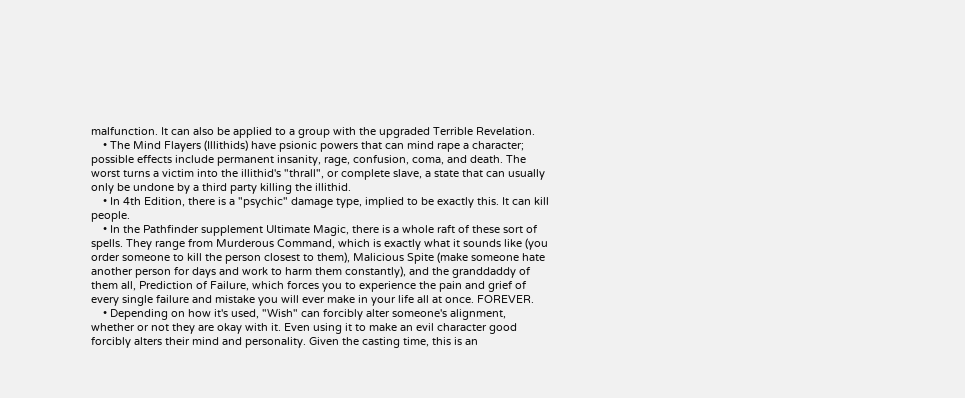malfunction. It can also be applied to a group with the upgraded Terrible Revelation.
    • The Mind Flayers (Illithids) have psionic powers that can mind rape a character; possible effects include permanent insanity, rage, confusion, coma, and death. The worst turns a victim into the illithid's "thrall", or complete slave, a state that can usually only be undone by a third party killing the illithid.
    • In 4th Edition, there is a "psychic" damage type, implied to be exactly this. It can kill people.
    • In the Pathfinder supplement Ultimate Magic, there is a whole raft of these sort of spells. They range from Murderous Command, which is exactly what it sounds like (you order someone to kill the person closest to them), Malicious Spite (make someone hate another person for days and work to harm them constantly), and the granddaddy of them all, Prediction of Failure, which forces you to experience the pain and grief of every single failure and mistake you will ever make in your life all at once. FOREVER.
    • Depending on how it's used, "Wish" can forcibly alter someone's alignment, whether or not they are okay with it. Even using it to make an evil character good forcibly alters their mind and personality. Given the casting time, this is an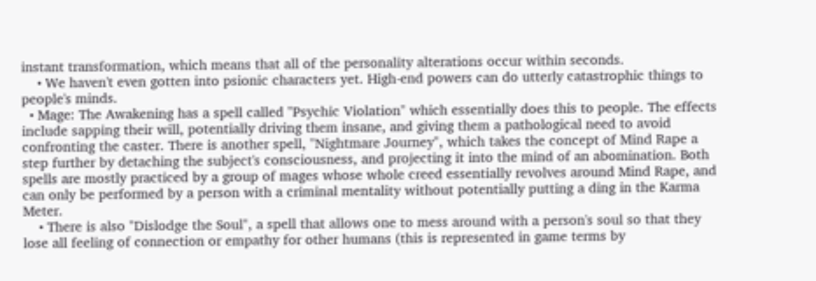instant transformation, which means that all of the personality alterations occur within seconds.
    • We haven't even gotten into psionic characters yet. High-end powers can do utterly catastrophic things to people's minds.
  • Mage: The Awakening has a spell called "Psychic Violation" which essentially does this to people. The effects include sapping their will, potentially driving them insane, and giving them a pathological need to avoid confronting the caster. There is another spell, "Nightmare Journey", which takes the concept of Mind Rape a step further by detaching the subject's consciousness, and projecting it into the mind of an abomination. Both spells are mostly practiced by a group of mages whose whole creed essentially revolves around Mind Rape, and can only be performed by a person with a criminal mentality without potentially putting a ding in the Karma Meter.
    • There is also "Dislodge the Soul", a spell that allows one to mess around with a person's soul so that they lose all feeling of connection or empathy for other humans (this is represented in game terms by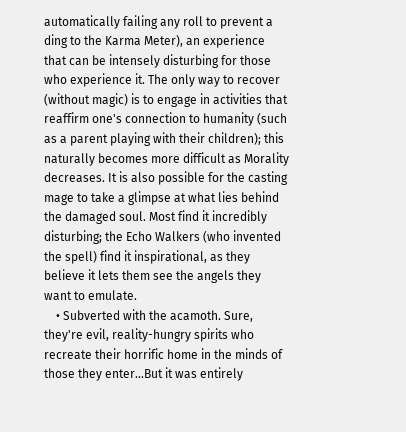automatically failing any roll to prevent a ding to the Karma Meter), an experience that can be intensely disturbing for those who experience it. The only way to recover (without magic) is to engage in activities that reaffirm one's connection to humanity (such as a parent playing with their children); this naturally becomes more difficult as Morality decreases. It is also possible for the casting mage to take a glimpse at what lies behind the damaged soul. Most find it incredibly disturbing; the Echo Walkers (who invented the spell) find it inspirational, as they believe it lets them see the angels they want to emulate.
    • Subverted with the acamoth. Sure, they're evil, reality-hungry spirits who recreate their horrific home in the minds of those they enter...But it was entirely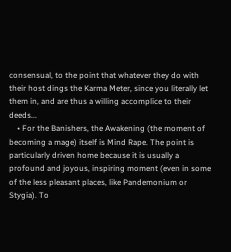consensual, to the point that whatever they do with their host dings the Karma Meter, since you literally let them in, and are thus a willing accomplice to their deeds...
    • For the Banishers, the Awakening (the moment of becoming a mage) itself is Mind Rape. The point is particularly driven home because it is usually a profound and joyous, inspiring moment (even in some of the less pleasant places, like Pandemonium or Stygia). To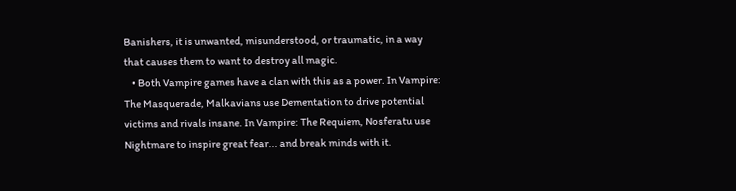Banishers, it is unwanted, misunderstood, or traumatic, in a way that causes them to want to destroy all magic.
    • Both Vampire games have a clan with this as a power. In Vampire: The Masquerade, Malkavians use Dementation to drive potential victims and rivals insane. In Vampire: The Requiem, Nosferatu use Nightmare to inspire great fear... and break minds with it.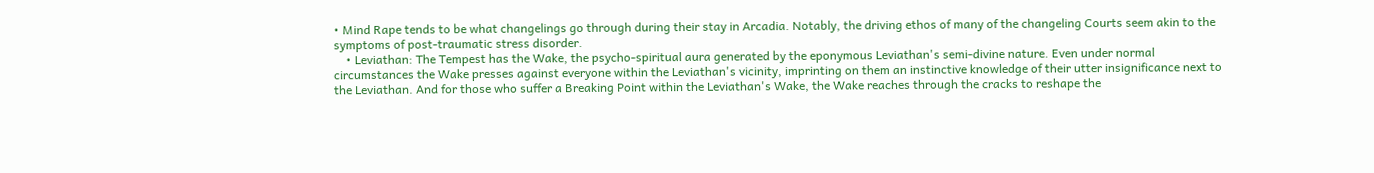• Mind Rape tends to be what changelings go through during their stay in Arcadia. Notably, the driving ethos of many of the changeling Courts seem akin to the symptoms of post-traumatic stress disorder.
    • Leviathan: The Tempest has the Wake, the psycho-spiritual aura generated by the eponymous Leviathan's semi-divine nature. Even under normal circumstances the Wake presses against everyone within the Leviathan's vicinity, imprinting on them an instinctive knowledge of their utter insignificance next to the Leviathan. And for those who suffer a Breaking Point within the Leviathan's Wake, the Wake reaches through the cracks to reshape the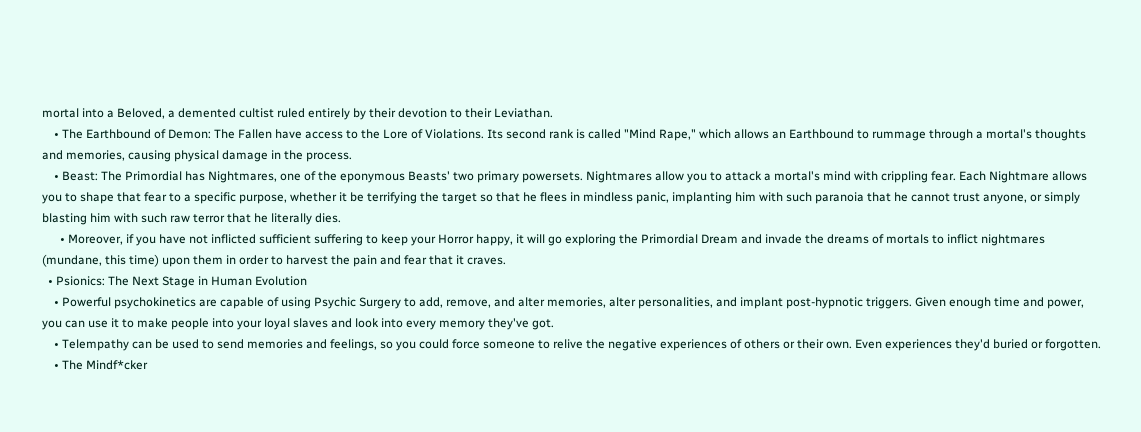mortal into a Beloved, a demented cultist ruled entirely by their devotion to their Leviathan.
    • The Earthbound of Demon: The Fallen have access to the Lore of Violations. Its second rank is called "Mind Rape," which allows an Earthbound to rummage through a mortal's thoughts and memories, causing physical damage in the process.
    • Beast: The Primordial has Nightmares, one of the eponymous Beasts' two primary powersets. Nightmares allow you to attack a mortal's mind with crippling fear. Each Nightmare allows you to shape that fear to a specific purpose, whether it be terrifying the target so that he flees in mindless panic, implanting him with such paranoia that he cannot trust anyone, or simply blasting him with such raw terror that he literally dies.
      • Moreover, if you have not inflicted sufficient suffering to keep your Horror happy, it will go exploring the Primordial Dream and invade the dreams of mortals to inflict nightmares (mundane, this time) upon them in order to harvest the pain and fear that it craves.
  • Psionics: The Next Stage in Human Evolution
    • Powerful psychokinetics are capable of using Psychic Surgery to add, remove, and alter memories, alter personalities, and implant post-hypnotic triggers. Given enough time and power, you can use it to make people into your loyal slaves and look into every memory they've got.
    • Telempathy can be used to send memories and feelings, so you could force someone to relive the negative experiences of others or their own. Even experiences they'd buried or forgotten.
    • The Mindf*cker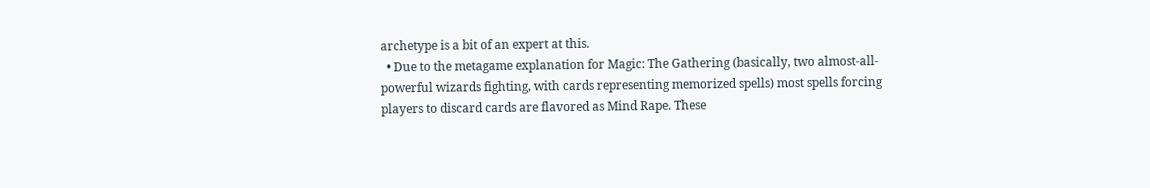archetype is a bit of an expert at this.
  • Due to the metagame explanation for Magic: The Gathering (basically, two almost-all-powerful wizards fighting, with cards representing memorized spells) most spells forcing players to discard cards are flavored as Mind Rape. These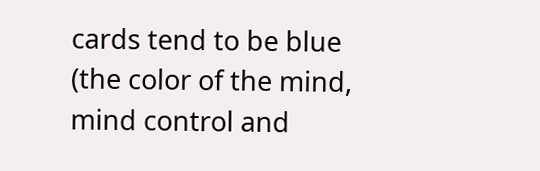cards tend to be blue (the color of the mind, mind control and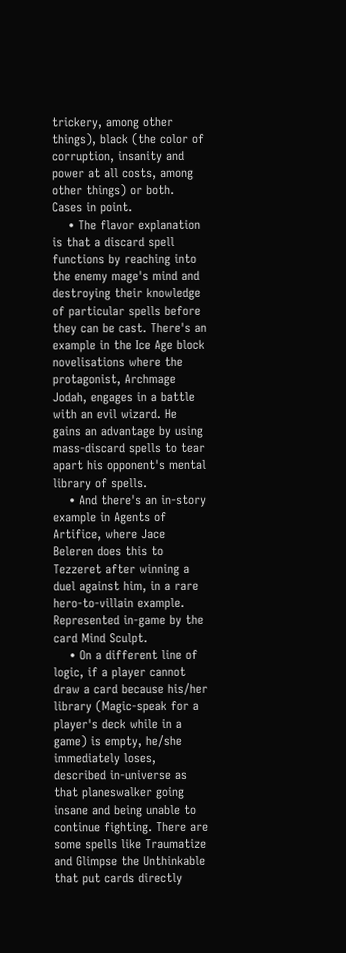trickery, among other things), black (the color of corruption, insanity and power at all costs, among other things) or both. Cases in point.
    • The flavor explanation is that a discard spell functions by reaching into the enemy mage's mind and destroying their knowledge of particular spells before they can be cast. There's an example in the Ice Age block novelisations where the protagonist, Archmage Jodah, engages in a battle with an evil wizard. He gains an advantage by using mass-discard spells to tear apart his opponent's mental library of spells.
    • And there's an in-story example in Agents of Artifice, where Jace Beleren does this to Tezzeret after winning a duel against him, in a rare hero-to-villain example. Represented in-game by the card Mind Sculpt.
    • On a different line of logic, if a player cannot draw a card because his/her library (Magic-speak for a player's deck while in a game) is empty, he/she immediately loses, described in-universe as that planeswalker going insane and being unable to continue fighting. There are some spells like Traumatize and Glimpse the Unthinkable that put cards directly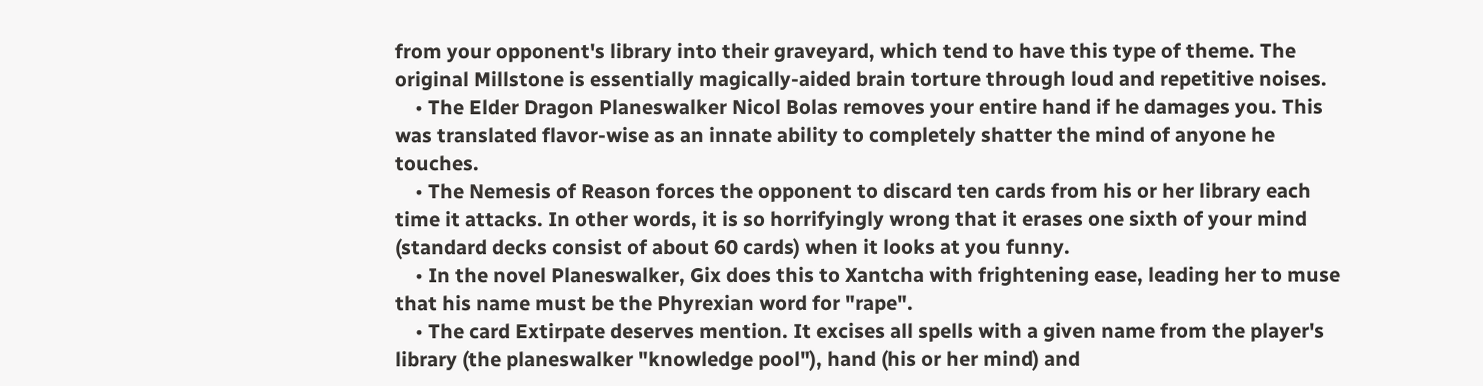from your opponent's library into their graveyard, which tend to have this type of theme. The original Millstone is essentially magically-aided brain torture through loud and repetitive noises.
    • The Elder Dragon Planeswalker Nicol Bolas removes your entire hand if he damages you. This was translated flavor-wise as an innate ability to completely shatter the mind of anyone he touches.
    • The Nemesis of Reason forces the opponent to discard ten cards from his or her library each time it attacks. In other words, it is so horrifyingly wrong that it erases one sixth of your mind (standard decks consist of about 60 cards) when it looks at you funny.
    • In the novel Planeswalker, Gix does this to Xantcha with frightening ease, leading her to muse that his name must be the Phyrexian word for "rape".
    • The card Extirpate deserves mention. It excises all spells with a given name from the player's library (the planeswalker "knowledge pool"), hand (his or her mind) and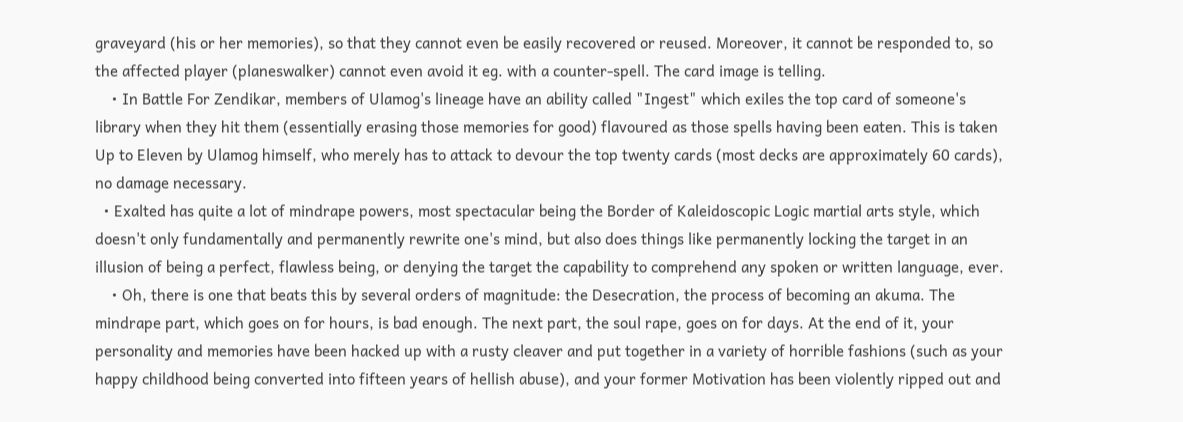graveyard (his or her memories), so that they cannot even be easily recovered or reused. Moreover, it cannot be responded to, so the affected player (planeswalker) cannot even avoid it eg. with a counter-spell. The card image is telling.
    • In Battle For Zendikar, members of Ulamog's lineage have an ability called "Ingest" which exiles the top card of someone's library when they hit them (essentially erasing those memories for good) flavoured as those spells having been eaten. This is taken Up to Eleven by Ulamog himself, who merely has to attack to devour the top twenty cards (most decks are approximately 60 cards), no damage necessary.
  • Exalted has quite a lot of mindrape powers, most spectacular being the Border of Kaleidoscopic Logic martial arts style, which doesn't only fundamentally and permanently rewrite one's mind, but also does things like permanently locking the target in an illusion of being a perfect, flawless being, or denying the target the capability to comprehend any spoken or written language, ever.
    • Oh, there is one that beats this by several orders of magnitude: the Desecration, the process of becoming an akuma. The mindrape part, which goes on for hours, is bad enough. The next part, the soul rape, goes on for days. At the end of it, your personality and memories have been hacked up with a rusty cleaver and put together in a variety of horrible fashions (such as your happy childhood being converted into fifteen years of hellish abuse), and your former Motivation has been violently ripped out and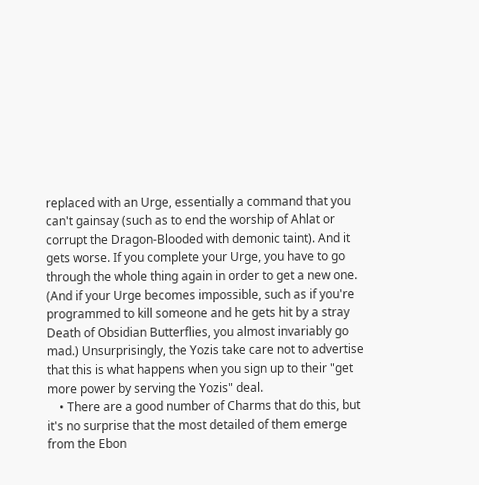replaced with an Urge, essentially a command that you can't gainsay (such as to end the worship of Ahlat or corrupt the Dragon-Blooded with demonic taint). And it gets worse. If you complete your Urge, you have to go through the whole thing again in order to get a new one. (And if your Urge becomes impossible, such as if you're programmed to kill someone and he gets hit by a stray Death of Obsidian Butterflies, you almost invariably go mad.) Unsurprisingly, the Yozis take care not to advertise that this is what happens when you sign up to their "get more power by serving the Yozis" deal.
    • There are a good number of Charms that do this, but it's no surprise that the most detailed of them emerge from the Ebon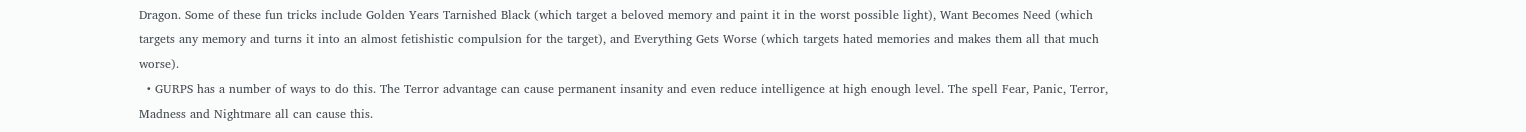Dragon. Some of these fun tricks include Golden Years Tarnished Black (which target a beloved memory and paint it in the worst possible light), Want Becomes Need (which targets any memory and turns it into an almost fetishistic compulsion for the target), and Everything Gets Worse (which targets hated memories and makes them all that much worse).
  • GURPS has a number of ways to do this. The Terror advantage can cause permanent insanity and even reduce intelligence at high enough level. The spell Fear, Panic, Terror, Madness and Nightmare all can cause this.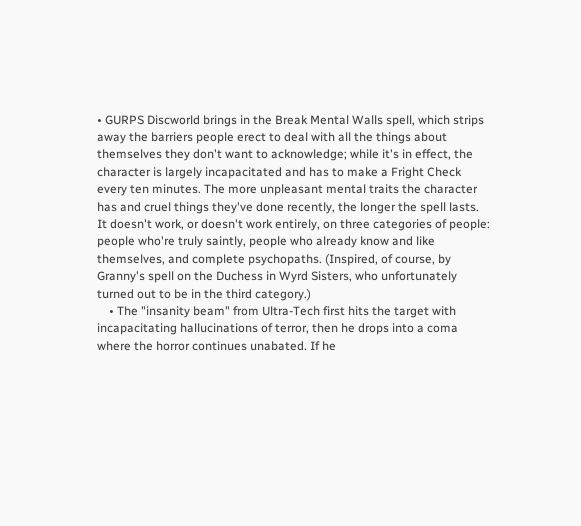• GURPS Discworld brings in the Break Mental Walls spell, which strips away the barriers people erect to deal with all the things about themselves they don't want to acknowledge; while it's in effect, the character is largely incapacitated and has to make a Fright Check every ten minutes. The more unpleasant mental traits the character has and cruel things they've done recently, the longer the spell lasts. It doesn't work, or doesn't work entirely, on three categories of people: people who're truly saintly, people who already know and like themselves, and complete psychopaths. (Inspired, of course, by Granny's spell on the Duchess in Wyrd Sisters, who unfortunately turned out to be in the third category.)
    • The "insanity beam" from Ultra-Tech first hits the target with incapacitating hallucinations of terror, then he drops into a coma where the horror continues unabated. If he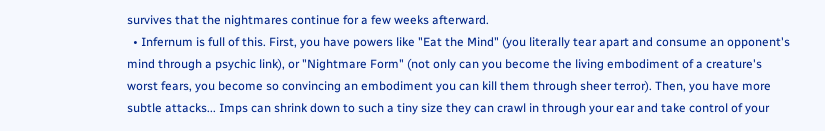survives that the nightmares continue for a few weeks afterward.
  • Infernum is full of this. First, you have powers like "Eat the Mind" (you literally tear apart and consume an opponent's mind through a psychic link), or "Nightmare Form" (not only can you become the living embodiment of a creature's worst fears, you become so convincing an embodiment you can kill them through sheer terror). Then, you have more subtle attacks... Imps can shrink down to such a tiny size they can crawl in through your ear and take control of your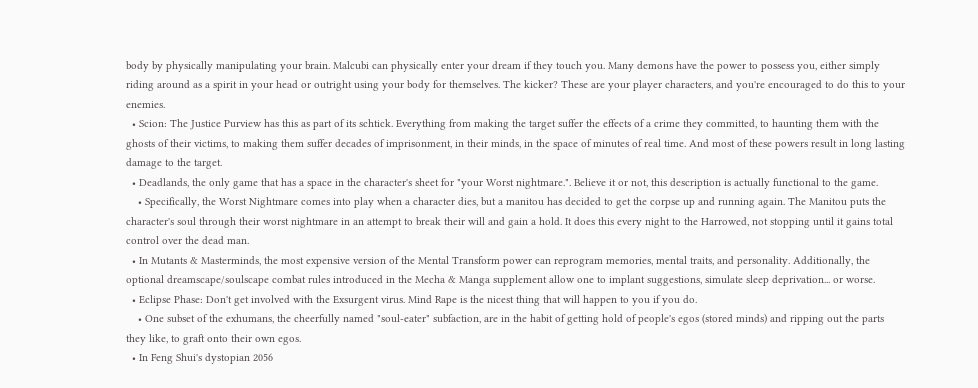body by physically manipulating your brain. Malcubi can physically enter your dream if they touch you. Many demons have the power to possess you, either simply riding around as a spirit in your head or outright using your body for themselves. The kicker? These are your player characters, and you're encouraged to do this to your enemies.
  • Scion: The Justice Purview has this as part of its schtick. Everything from making the target suffer the effects of a crime they committed, to haunting them with the ghosts of their victims, to making them suffer decades of imprisonment, in their minds, in the space of minutes of real time. And most of these powers result in long lasting damage to the target.
  • Deadlands, the only game that has a space in the character's sheet for "your Worst nightmare.". Believe it or not, this description is actually functional to the game.
    • Specifically, the Worst Nightmare comes into play when a character dies, but a manitou has decided to get the corpse up and running again. The Manitou puts the character's soul through their worst nightmare in an attempt to break their will and gain a hold. It does this every night to the Harrowed, not stopping until it gains total control over the dead man.
  • In Mutants & Masterminds, the most expensive version of the Mental Transform power can reprogram memories, mental traits, and personality. Additionally, the optional dreamscape/soulscape combat rules introduced in the Mecha & Manga supplement allow one to implant suggestions, simulate sleep deprivation... or worse.
  • Eclipse Phase: Don't get involved with the Exsurgent virus. Mind Rape is the nicest thing that will happen to you if you do.
    • One subset of the exhumans, the cheerfully named "soul-eater" subfaction, are in the habit of getting hold of people's egos (stored minds) and ripping out the parts they like, to graft onto their own egos.
  • In Feng Shui's dystopian 2056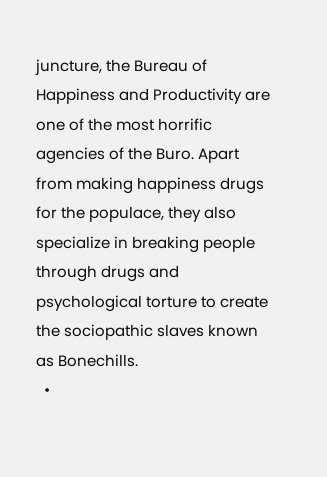juncture, the Bureau of Happiness and Productivity are one of the most horrific agencies of the Buro. Apart from making happiness drugs for the populace, they also specialize in breaking people through drugs and psychological torture to create the sociopathic slaves known as Bonechills.
  •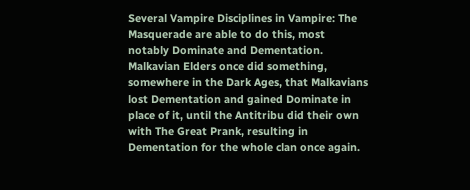Several Vampire Disciplines in Vampire: The Masquerade are able to do this, most notably Dominate and Dementation. Malkavian Elders once did something, somewhere in the Dark Ages, that Malkavians lost Dementation and gained Dominate in place of it, until the Antitribu did their own with The Great Prank, resulting in Dementation for the whole clan once again.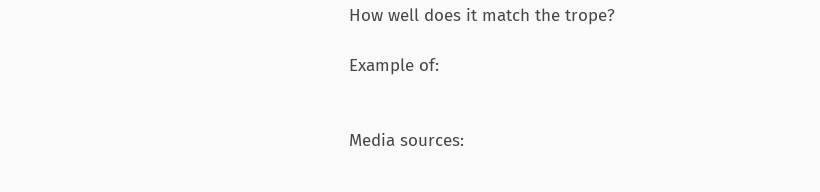How well does it match the trope?

Example of:


Media sources: